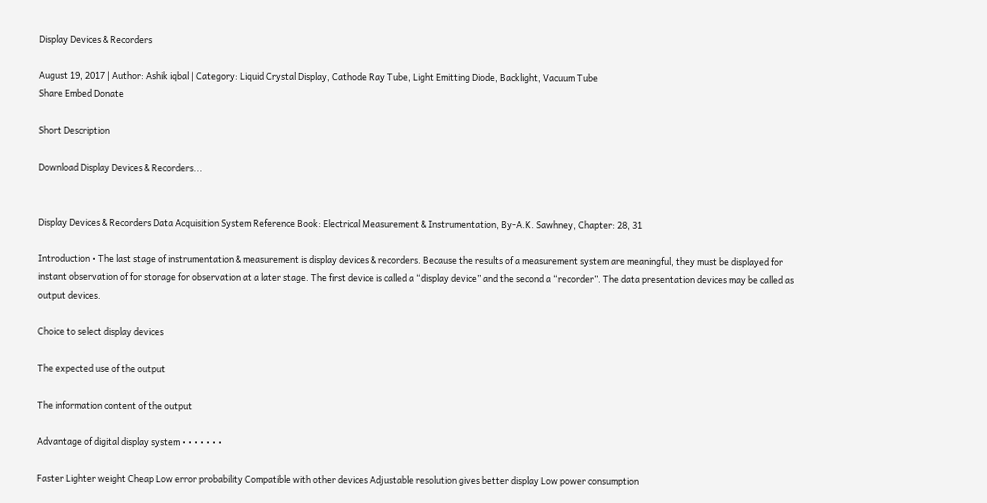Display Devices & Recorders

August 19, 2017 | Author: Ashik iqbal | Category: Liquid Crystal Display, Cathode Ray Tube, Light Emitting Diode, Backlight, Vacuum Tube
Share Embed Donate

Short Description

Download Display Devices & Recorders...


Display Devices & Recorders Data Acquisition System Reference Book: Electrical Measurement & Instrumentation, By-A.K. Sawhney, Chapter: 28, 31

Introduction • The last stage of instrumentation & measurement is display devices & recorders. Because the results of a measurement system are meaningful, they must be displayed for instant observation of for storage for observation at a later stage. The first device is called a “display device” and the second a “recorder”. The data presentation devices may be called as output devices.

Choice to select display devices

The expected use of the output

The information content of the output

Advantage of digital display system • • • • • • •

Faster Lighter weight Cheap Low error probability Compatible with other devices Adjustable resolution gives better display Low power consumption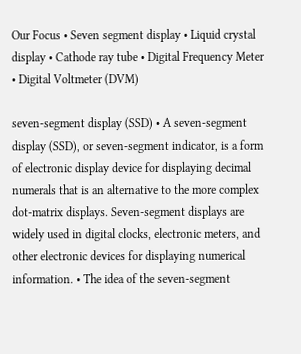Our Focus • Seven segment display • Liquid crystal display • Cathode ray tube • Digital Frequency Meter • Digital Voltmeter (DVM)

seven-segment display (SSD) • A seven-segment display (SSD), or seven-segment indicator, is a form of electronic display device for displaying decimal numerals that is an alternative to the more complex dot-matrix displays. Seven-segment displays are widely used in digital clocks, electronic meters, and other electronic devices for displaying numerical information. • The idea of the seven-segment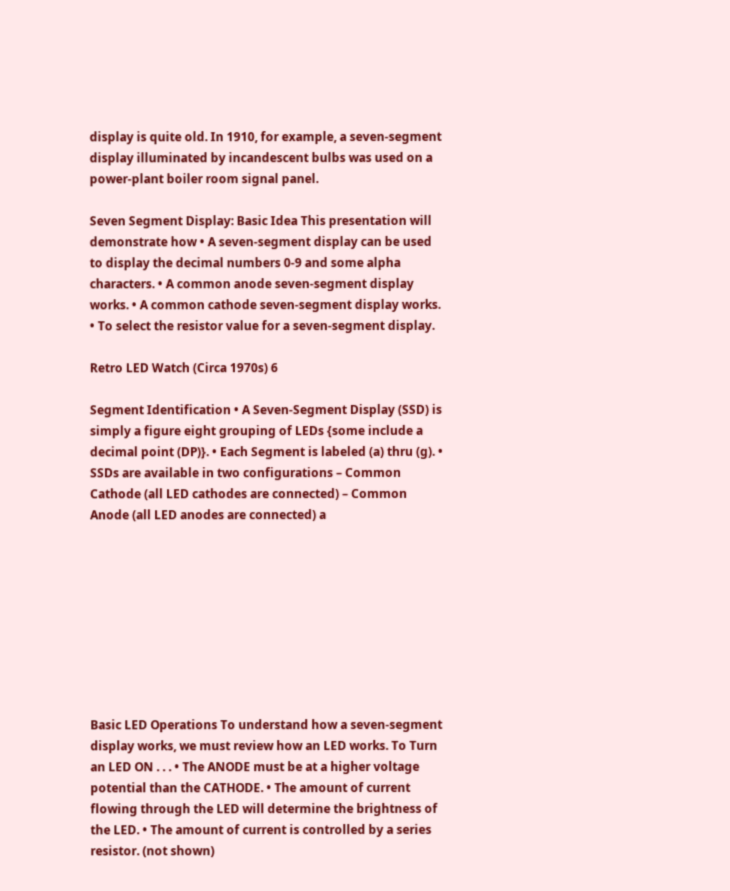display is quite old. In 1910, for example, a seven-segment display illuminated by incandescent bulbs was used on a power-plant boiler room signal panel.

Seven Segment Display: Basic Idea This presentation will demonstrate how • A seven-segment display can be used to display the decimal numbers 0-9 and some alpha characters. • A common anode seven-segment display works. • A common cathode seven-segment display works. • To select the resistor value for a seven-segment display.

Retro LED Watch (Circa 1970s) 6

Segment Identification • A Seven-Segment Display (SSD) is simply a figure eight grouping of LEDs {some include a decimal point (DP)}. • Each Segment is labeled (a) thru (g). • SSDs are available in two configurations – Common Cathode (all LED cathodes are connected) – Common Anode (all LED anodes are connected) a









Basic LED Operations To understand how a seven-segment display works, we must review how an LED works. To Turn an LED ON . . . • The ANODE must be at a higher voltage potential than the CATHODE. • The amount of current flowing through the LED will determine the brightness of the LED. • The amount of current is controlled by a series resistor. (not shown)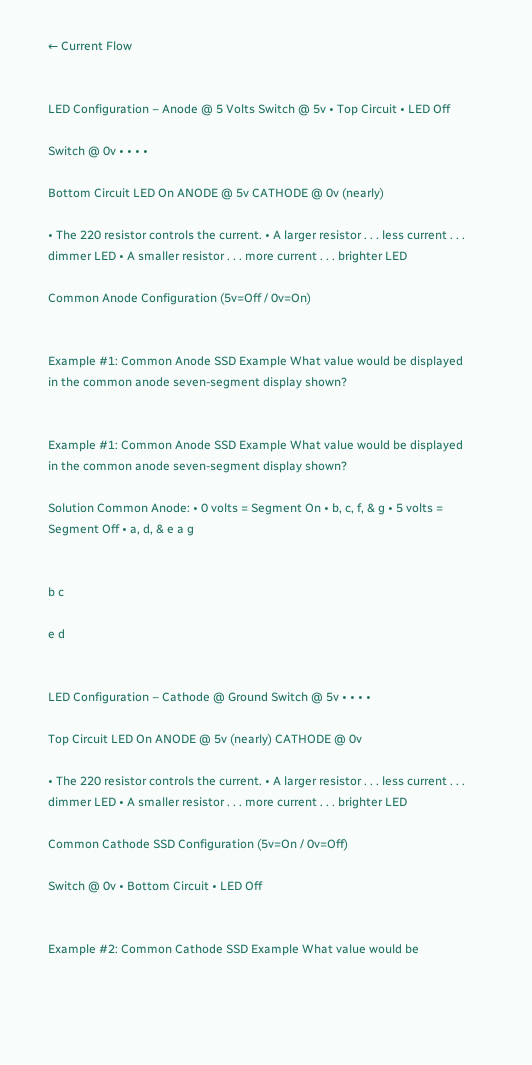← Current Flow


LED Configuration – Anode @ 5 Volts Switch @ 5v • Top Circuit • LED Off

Switch @ 0v • • • •

Bottom Circuit LED On ANODE @ 5v CATHODE @ 0v (nearly)

• The 220 resistor controls the current. • A larger resistor . . . less current . . . dimmer LED • A smaller resistor . . . more current . . . brighter LED

Common Anode Configuration (5v=Off / 0v=On)


Example #1: Common Anode SSD Example What value would be displayed in the common anode seven-segment display shown?


Example #1: Common Anode SSD Example What value would be displayed in the common anode seven-segment display shown?

Solution Common Anode: • 0 volts = Segment On • b, c, f, & g • 5 volts = Segment Off • a, d, & e a g


b c

e d


LED Configuration – Cathode @ Ground Switch @ 5v • • • •

Top Circuit LED On ANODE @ 5v (nearly) CATHODE @ 0v

• The 220 resistor controls the current. • A larger resistor . . . less current . . . dimmer LED • A smaller resistor . . . more current . . . brighter LED

Common Cathode SSD Configuration (5v=On / 0v=Off)

Switch @ 0v • Bottom Circuit • LED Off


Example #2: Common Cathode SSD Example What value would be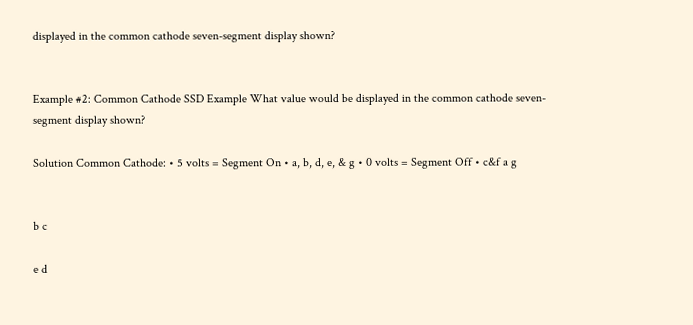displayed in the common cathode seven-segment display shown?


Example #2: Common Cathode SSD Example What value would be displayed in the common cathode seven-segment display shown?

Solution Common Cathode: • 5 volts = Segment On • a, b, d, e, & g • 0 volts = Segment Off • c&f a g


b c

e d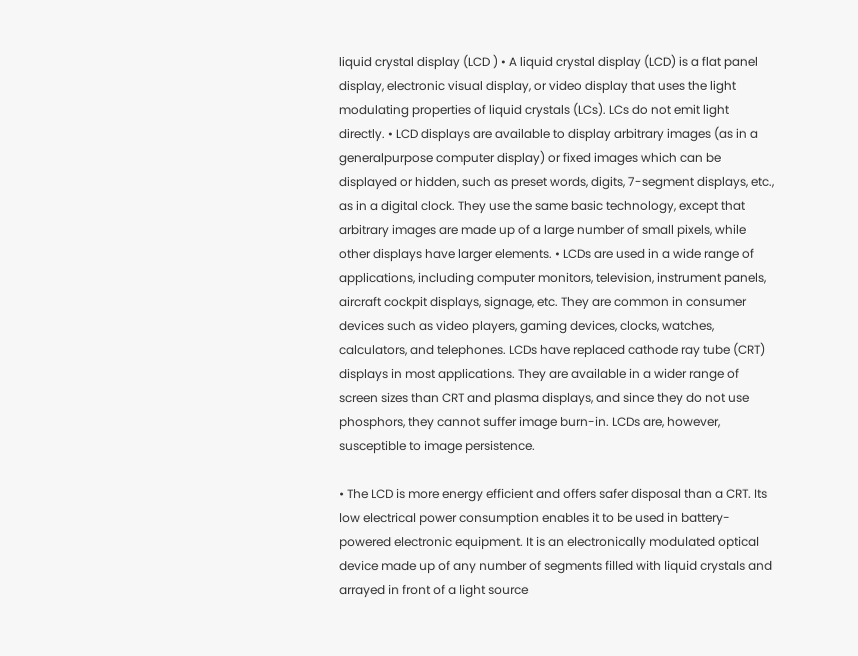liquid crystal display (LCD ) • A liquid crystal display (LCD) is a flat panel display, electronic visual display, or video display that uses the light modulating properties of liquid crystals (LCs). LCs do not emit light directly. • LCD displays are available to display arbitrary images (as in a generalpurpose computer display) or fixed images which can be displayed or hidden, such as preset words, digits, 7-segment displays, etc., as in a digital clock. They use the same basic technology, except that arbitrary images are made up of a large number of small pixels, while other displays have larger elements. • LCDs are used in a wide range of applications, including computer monitors, television, instrument panels, aircraft cockpit displays, signage, etc. They are common in consumer devices such as video players, gaming devices, clocks, watches, calculators, and telephones. LCDs have replaced cathode ray tube (CRT) displays in most applications. They are available in a wider range of screen sizes than CRT and plasma displays, and since they do not use phosphors, they cannot suffer image burn-in. LCDs are, however, susceptible to image persistence.

• The LCD is more energy efficient and offers safer disposal than a CRT. Its low electrical power consumption enables it to be used in battery-powered electronic equipment. It is an electronically modulated optical device made up of any number of segments filled with liquid crystals and arrayed in front of a light source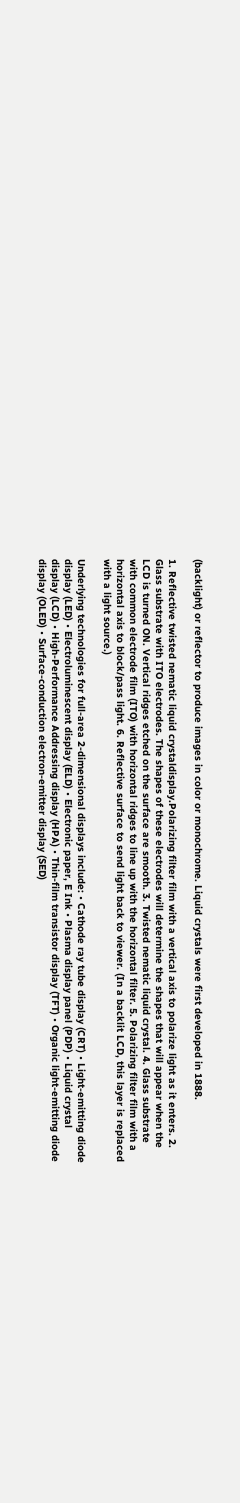(backlight) or reflector to produce images in color or monochrome. Liquid crystals were first developed in 1888.

1. Reflective twisted nematic liquid crystaldisplay.Polarizing filter film with a vertical axis to polarize light as it enters. 2. Glass substrate with ITO electrodes. The shapes of these electrodes will determine the shapes that will appear when the LCD is turned ON. Vertical ridges etched on the surface are smooth. 3. Twisted nematic liquid crystal. 4. Glass substrate with common electrode film (ITO) with horizontal ridges to line up with the horizontal filter. 5. Polarizing filter film with a horizontal axis to block/pass light. 6. Reflective surface to send light back to viewer. (In a backlit LCD, this layer is replaced with a light source.)

Underlying technologies for full-area 2-dimensional displays include: • Cathode ray tube display (CRT) • Light-emitting diode display (LED) • Electroluminescent display (ELD) • Electronic paper, E Ink • Plasma display panel (PDP) • Liquid crystal display (LCD) • High-Performance Addressing display (HPA) • Thin-film transistor display (TFT) • Organic light-emitting diode display (OLED) • Surface-conduction electron-emitter display (SED)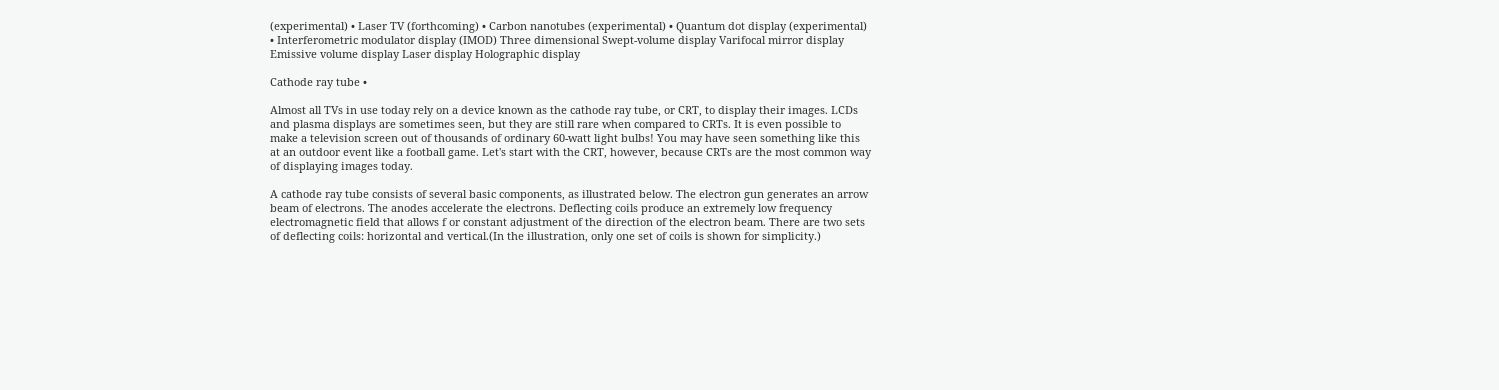(experimental) • Laser TV (forthcoming) • Carbon nanotubes (experimental) • Quantum dot display (experimental) • Interferometric modulator display (IMOD) Three dimensional Swept-volume display Varifocal mirror display Emissive volume display Laser display Holographic display

Cathode ray tube •

Almost all TVs in use today rely on a device known as the cathode ray tube, or CRT, to display their images. LCDs and plasma displays are sometimes seen, but they are still rare when compared to CRTs. It is even possible to make a television screen out of thousands of ordinary 60-watt light bulbs! You may have seen something like this at an outdoor event like a football game. Let's start with the CRT, however, because CRTs are the most common way of displaying images today.

A cathode ray tube consists of several basic components, as illustrated below. The electron gun generates an arrow beam of electrons. The anodes accelerate the electrons. Deflecting coils produce an extremely low frequency electromagnetic field that allows f or constant adjustment of the direction of the electron beam. There are two sets of deflecting coils: horizontal and vertical.(In the illustration, only one set of coils is shown for simplicity.)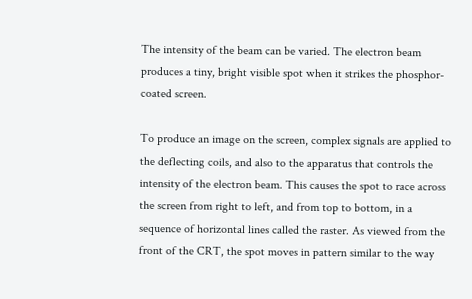The intensity of the beam can be varied. The electron beam produces a tiny, bright visible spot when it strikes the phosphor-coated screen.

To produce an image on the screen, complex signals are applied to the deflecting coils, and also to the apparatus that controls the intensity of the electron beam. This causes the spot to race across the screen from right to left, and from top to bottom, in a sequence of horizontal lines called the raster. As viewed from the front of the CRT, the spot moves in pattern similar to the way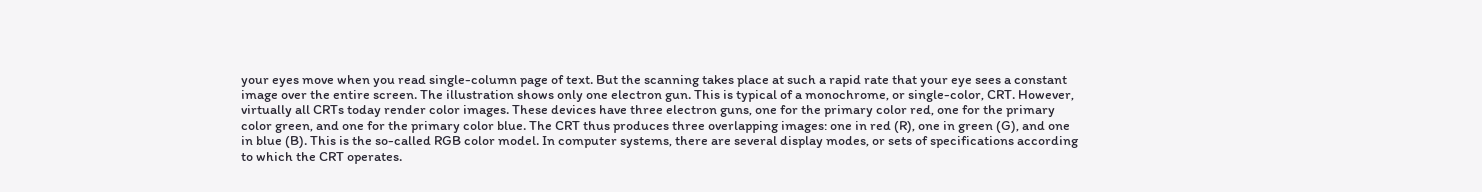your eyes move when you read single-column page of text. But the scanning takes place at such a rapid rate that your eye sees a constant image over the entire screen. The illustration shows only one electron gun. This is typical of a monochrome, or single-color, CRT. However, virtually all CRTs today render color images. These devices have three electron guns, one for the primary color red, one for the primary color green, and one for the primary color blue. The CRT thus produces three overlapping images: one in red (R), one in green (G), and one in blue (B). This is the so-called RGB color model. In computer systems, there are several display modes, or sets of specifications according to which the CRT operates.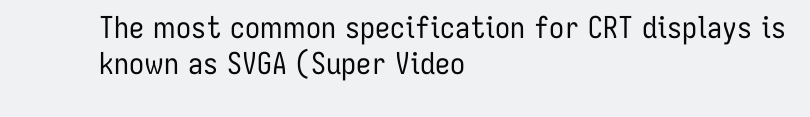The most common specification for CRT displays is known as SVGA (Super Video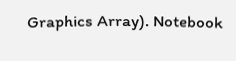Graphics Array). Notebook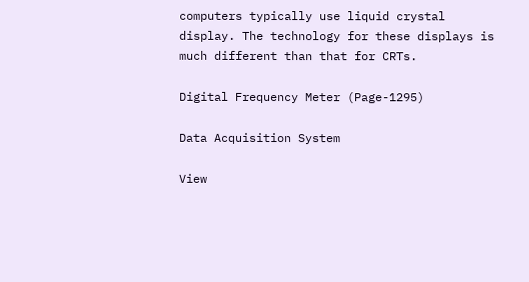computers typically use liquid crystal display. The technology for these displays is much different than that for CRTs.

Digital Frequency Meter (Page-1295)

Data Acquisition System

View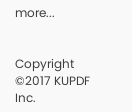more...


Copyright ©2017 KUPDF Inc.